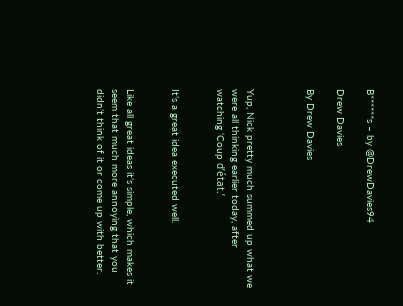B******s – by @DrewDavies94

Drew Davies

By Drew Davies



Yup, Nick pretty much summed up what we were all thinking earlier today, after watching ‘Coup d’état.’


It’s a great idea executed well.


Like all great ideas it’s simple, which makes it seem that much more annoying that you didn’t think of it or come up with better.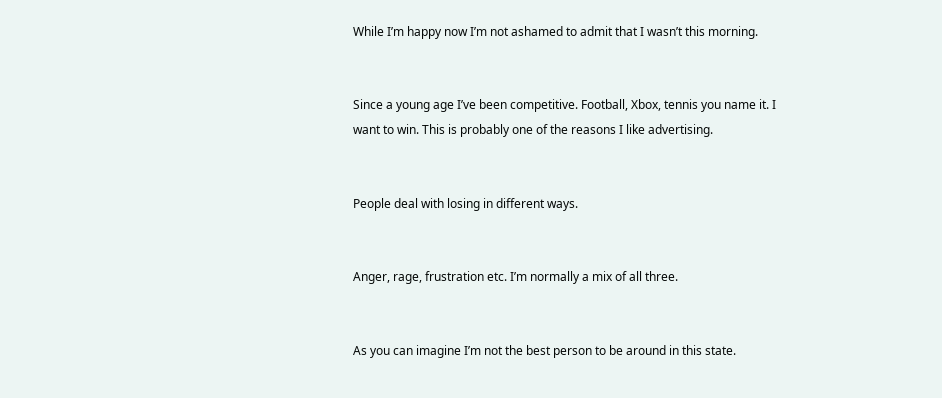While I’m happy now I’m not ashamed to admit that I wasn’t this morning.


Since a young age I’ve been competitive. Football, Xbox, tennis you name it. I want to win. This is probably one of the reasons I like advertising.


People deal with losing in different ways.


Anger, rage, frustration etc. I’m normally a mix of all three.


As you can imagine I’m not the best person to be around in this state.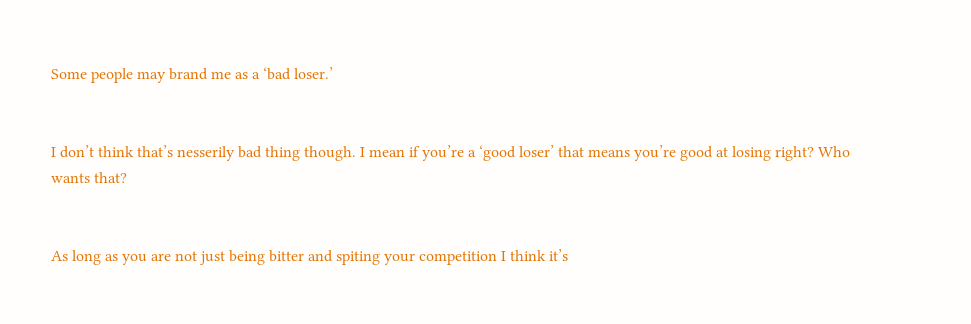Some people may brand me as a ‘bad loser.’


I don’t think that’s nesserily bad thing though. I mean if you’re a ‘good loser’ that means you’re good at losing right? Who wants that?


As long as you are not just being bitter and spiting your competition I think it’s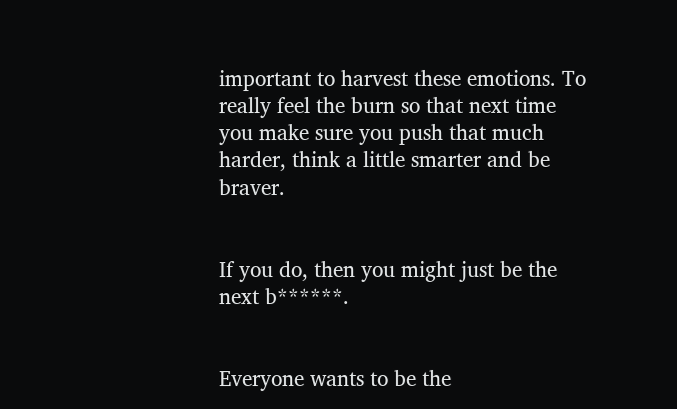important to harvest these emotions. To really feel the burn so that next time you make sure you push that much harder, think a little smarter and be braver.


If you do, then you might just be the next b******.


Everyone wants to be the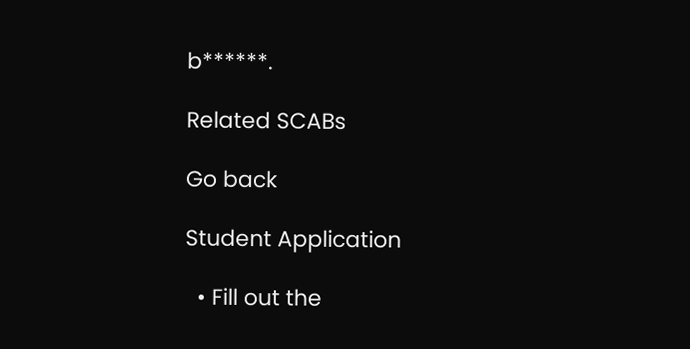b******.

Related SCABs

Go back

Student Application

  • Fill out the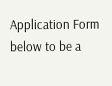Application Form below to be a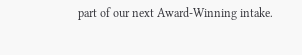part of our next Award-Winning intake.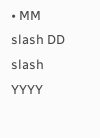• MM slash DD slash YYYY